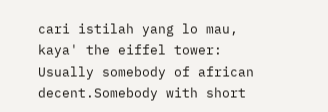cari istilah yang lo mau, kaya' the eiffel tower:
Usually somebody of african decent.Somebody with short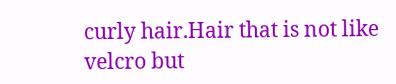curly hair.Hair that is not like velcro but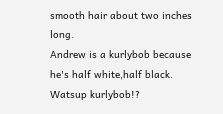smooth hair about two inches long.
Andrew is a kurlybob because he's half white,half black.
Watsup kurlybob!?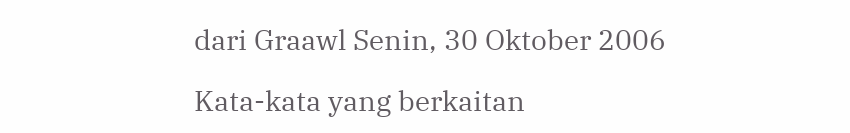dari Graawl Senin, 30 Oktober 2006

Kata-kata yang berkaitan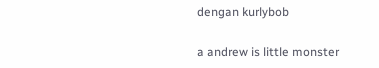dengan kurlybob

a andrew is little monster